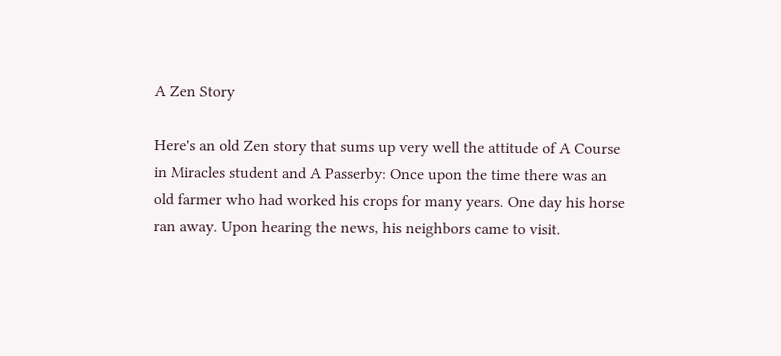A Zen Story

Here's an old Zen story that sums up very well the attitude of A Course in Miracles student and A Passerby: Once upon the time there was an old farmer who had worked his crops for many years. One day his horse ran away. Upon hearing the news, his neighbors came to visit.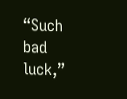“Such bad luck,”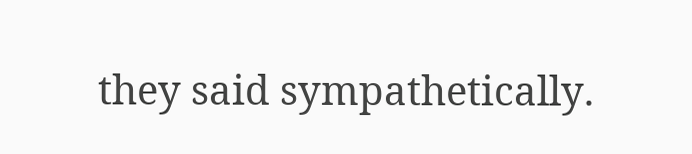they said sympathetically.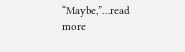“Maybe,”…read more